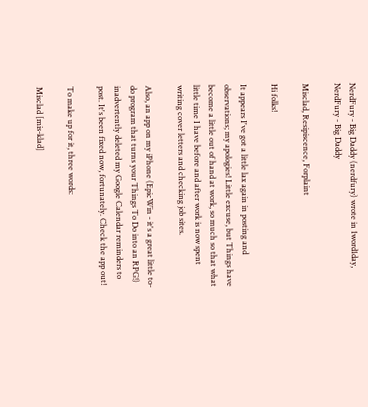NerdFury - Big Daddy (nerdfury) wrote in 1word1day,
NerdFury - Big Daddy

Misclad, Resipiscence, Forplaint

Hi folks!

It appears I've got a little lax again in posting and observations; my apologies! Little excuse, but Things have become a little out of hand at work, so much so that what little time I have before and after work is now spent writing cover letters and checking job sites.

Also, an app on my iPhone (EpicWin - it's a great little to-do program that turns your Things To Do into an RPG!) inadvertently deleted my Google Calendar reminders to post. It's been fixed now, fortunately. Check the app out!

To make up for it, three words:

Misclad [mis-klad]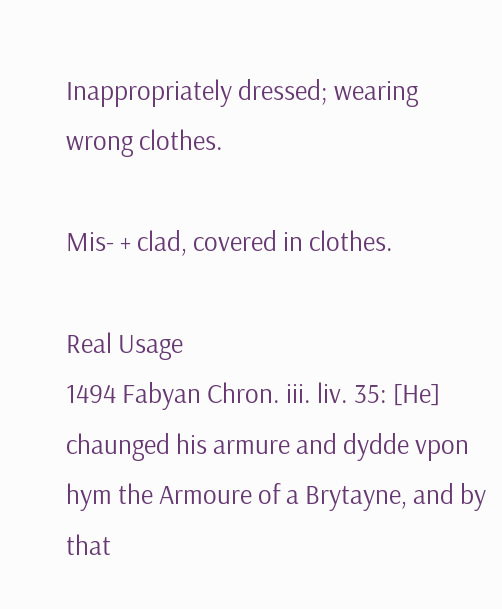Inappropriately dressed; wearing wrong clothes.

Mis- + clad, covered in clothes.

Real Usage
1494 Fabyan Chron. iii. liv. 35: [He] chaunged his armure and dydde vpon hym the Armoure of a Brytayne, and by that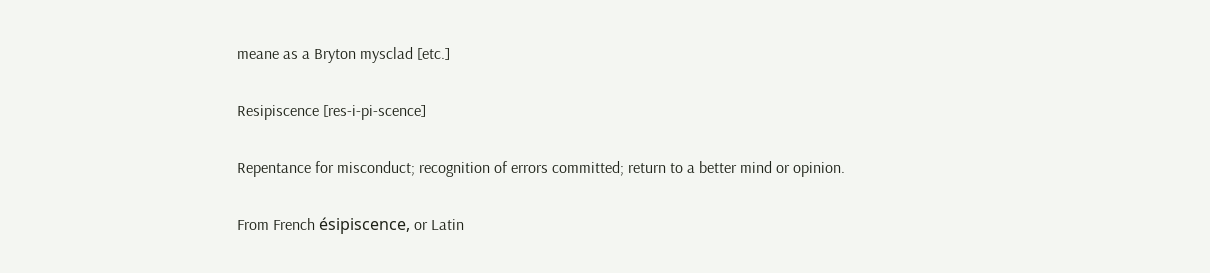meane as a Bryton mysclad [etc.]

Resipiscence [res-i-pi-scence]

Repentance for misconduct; recognition of errors committed; return to a better mind or opinion.

From French ésipiscence, or Latin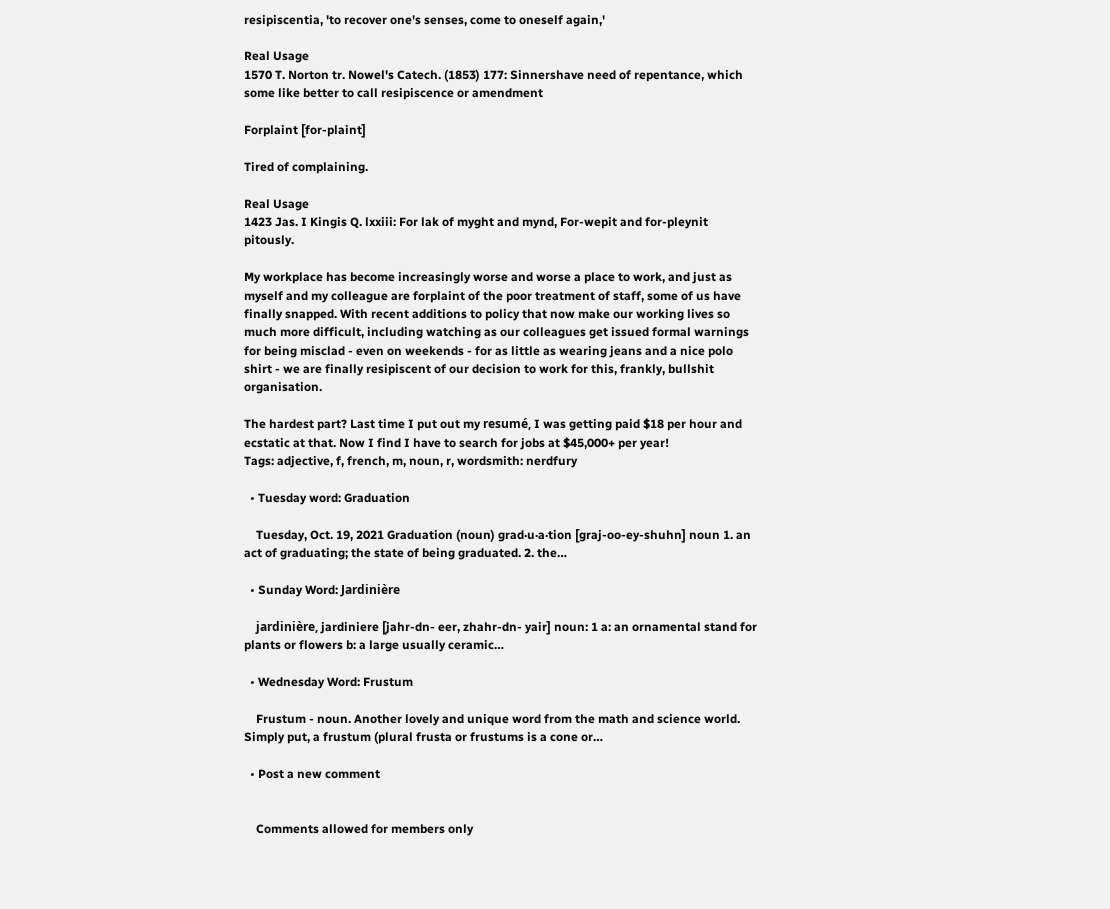resipiscentia, 'to recover one's senses, come to oneself again,'

Real Usage
1570 T. Norton tr. Nowel's Catech. (1853) 177: Sinnershave need of repentance, which some like better to call resipiscence or amendment

Forplaint [for-plaint]

Tired of complaining.

Real Usage
1423 Jas. I Kingis Q. lxxiii: For lak of myght and mynd, For-wepit and for-pleynit pitously.

My workplace has become increasingly worse and worse a place to work, and just as myself and my colleague are forplaint of the poor treatment of staff, some of us have finally snapped. With recent additions to policy that now make our working lives so much more difficult, including watching as our colleagues get issued formal warnings for being misclad - even on weekends - for as little as wearing jeans and a nice polo shirt - we are finally resipiscent of our decision to work for this, frankly, bullshit organisation.

The hardest part? Last time I put out my resumé, I was getting paid $18 per hour and ecstatic at that. Now I find I have to search for jobs at $45,000+ per year!
Tags: adjective, f, french, m, noun, r, wordsmith: nerdfury

  • Tuesday word: Graduation

    Tuesday, Oct. 19, 2021 Graduation (noun) grad·u·a·tion [graj-oo-ey-shuhn] noun 1. an act of graduating; the state of being graduated. 2. the…

  • Sunday Word: Jardinière

    jardinière, jardiniere [jahr-dn- eer, zhahr-dn- yair] noun: 1 a: an ornamental stand for plants or flowers b: a large usually ceramic…

  • Wednesday Word: Frustum

    Frustum - noun. Another lovely and unique word from the math and science world. Simply put, a frustum (plural frusta or frustums is a cone or…

  • Post a new comment


    Comments allowed for members only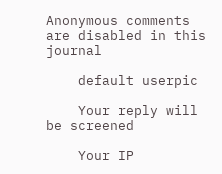Anonymous comments are disabled in this journal

    default userpic

    Your reply will be screened

    Your IP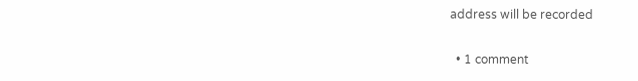address will be recorded

  • 1 comment